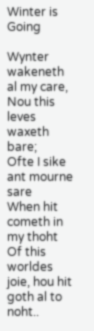Winter is Going

Wynter wakeneth al my care,
Nou this leves waxeth bare;
Ofte I sike ant mourne sare
When hit cometh in my thoht
Of this worldes joie, hou hit goth al to noht..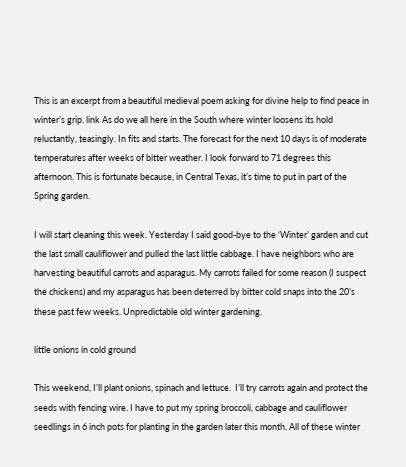This is an excerpt from a beautiful medieval poem asking for divine help to find peace in winter’s grip. link As do we all here in the South where winter loosens its hold reluctantly, teasingly. In fits and starts. The forecast for the next 10 days is of moderate temperatures after weeks of bitter weather. I look forward to 71 degrees this afternoon. This is fortunate because, in Central Texas, it’s time to put in part of the Spring garden.

I will start cleaning this week. Yesterday I said good-bye to the ‘Winter’ garden and cut the last small cauliflower and pulled the last little cabbage. I have neighbors who are harvesting beautiful carrots and asparagus. My carrots failed for some reason (I suspect the chickens) and my asparagus has been deterred by bitter cold snaps into the 20’s these past few weeks. Unpredictable old winter gardening.

little onions in cold ground

This weekend, I’ll plant onions, spinach and lettuce.  I’ll try carrots again and protect the seeds with fencing wire. I have to put my spring broccoli, cabbage and cauliflower seedlings in 6 inch pots for planting in the garden later this month. All of these winter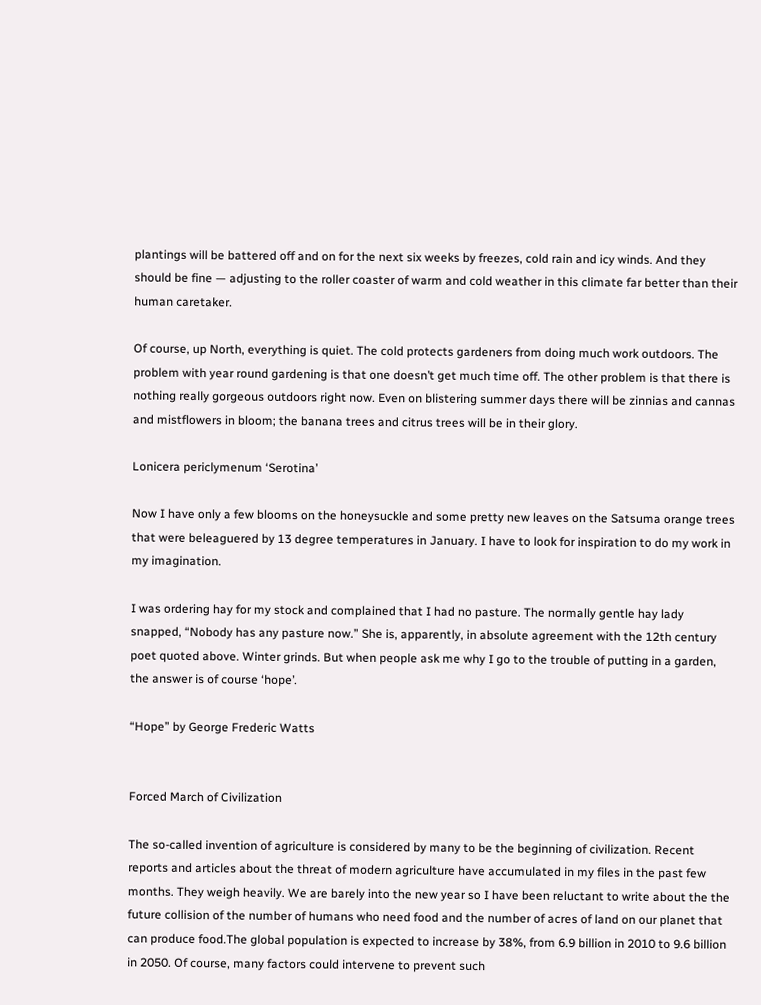plantings will be battered off and on for the next six weeks by freezes, cold rain and icy winds. And they should be fine — adjusting to the roller coaster of warm and cold weather in this climate far better than their human caretaker.

Of course, up North, everything is quiet. The cold protects gardeners from doing much work outdoors. The problem with year round gardening is that one doesn’t get much time off. The other problem is that there is nothing really gorgeous outdoors right now. Even on blistering summer days there will be zinnias and cannas and mistflowers in bloom; the banana trees and citrus trees will be in their glory.

Lonicera periclymenum ‘Serotina’

Now I have only a few blooms on the honeysuckle and some pretty new leaves on the Satsuma orange trees that were beleaguered by 13 degree temperatures in January. I have to look for inspiration to do my work in my imagination.

I was ordering hay for my stock and complained that I had no pasture. The normally gentle hay lady snapped, “Nobody has any pasture now.” She is, apparently, in absolute agreement with the 12th century poet quoted above. Winter grinds. But when people ask me why I go to the trouble of putting in a garden, the answer is of course ‘hope’.

“Hope” by George Frederic Watts


Forced March of Civilization

The so-called invention of agriculture is considered by many to be the beginning of civilization. Recent reports and articles about the threat of modern agriculture have accumulated in my files in the past few months. They weigh heavily. We are barely into the new year so I have been reluctant to write about the the future collision of the number of humans who need food and the number of acres of land on our planet that can produce food.The global population is expected to increase by 38%, from 6.9 billion in 2010 to 9.6 billion in 2050. Of course, many factors could intervene to prevent such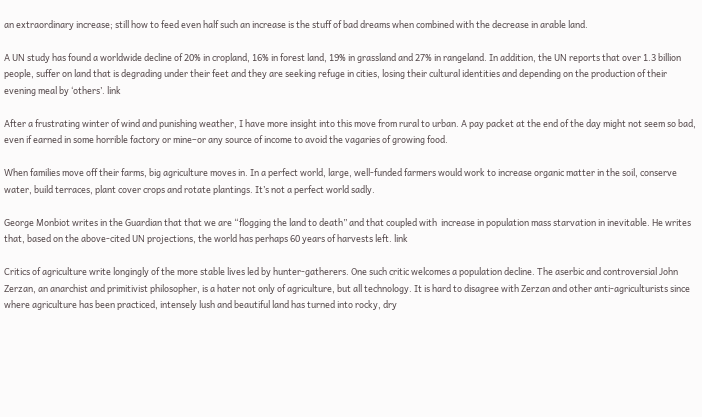an extraordinary increase; still how to feed even half such an increase is the stuff of bad dreams when combined with the decrease in arable land.

A UN study has found a worldwide decline of 20% in cropland, 16% in forest land, 19% in grassland and 27% in rangeland. In addition, the UN reports that over 1.3 billion people, suffer on land that is degrading under their feet and they are seeking refuge in cities, losing their cultural identities and depending on the production of their evening meal by ‘others’. link

After a frustrating winter of wind and punishing weather, I have more insight into this move from rural to urban. A pay packet at the end of the day might not seem so bad, even if earned in some horrible factory or mine–or any source of income to avoid the vagaries of growing food.

When families move off their farms, big agriculture moves in. In a perfect world, large, well-funded farmers would work to increase organic matter in the soil, conserve water, build terraces, plant cover crops and rotate plantings. It’s not a perfect world sadly.

George Monbiot writes in the Guardian that that we are “flogging the land to death” and that coupled with  increase in population mass starvation in inevitable. He writes that, based on the above-cited UN projections, the world has perhaps 60 years of harvests left. link

Critics of agriculture write longingly of the more stable lives led by hunter-gatherers. One such critic welcomes a population decline. The aserbic and controversial John Zerzan, an anarchist and primitivist philosopher, is a hater not only of agriculture, but all technology. It is hard to disagree with Zerzan and other anti-agriculturists since where agriculture has been practiced, intensely lush and beautiful land has turned into rocky, dry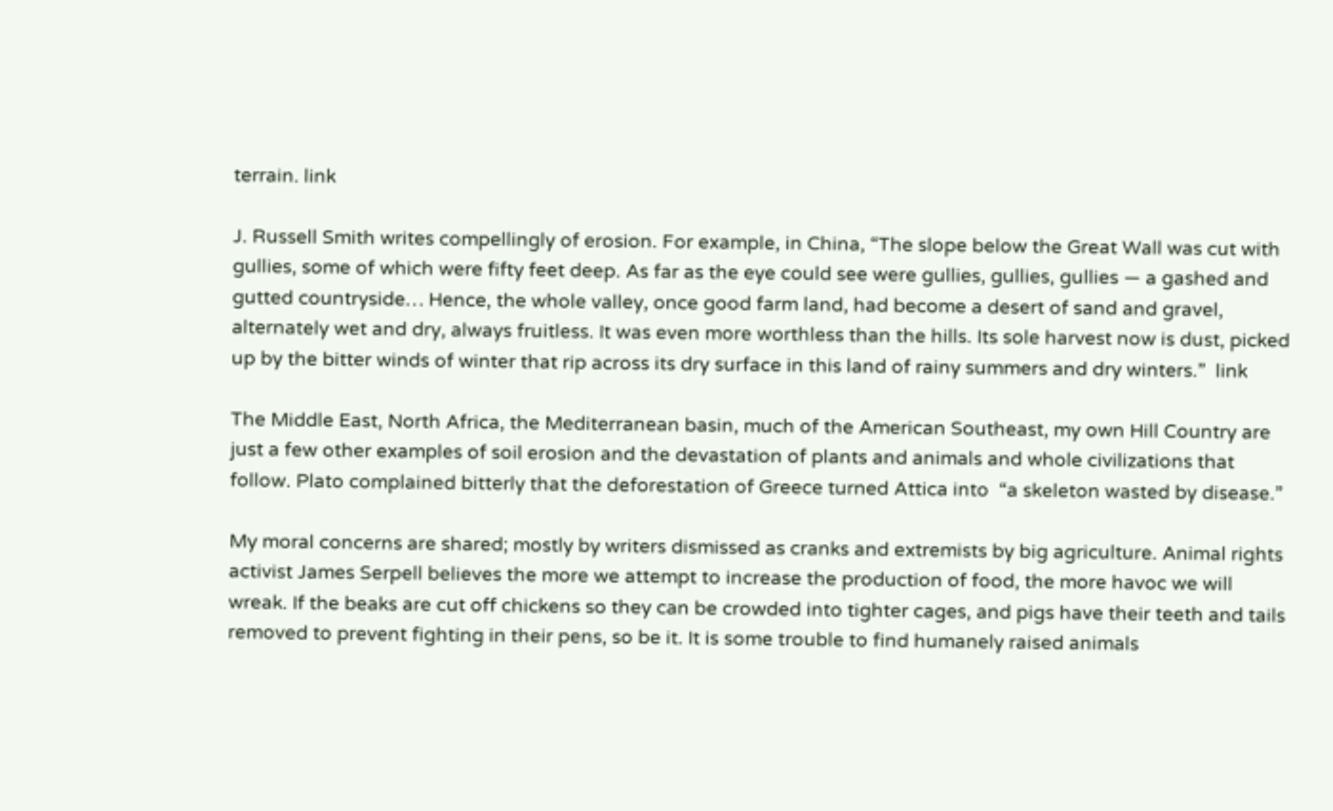terrain. link

J. Russell Smith writes compellingly of erosion. For example, in China, “The slope below the Great Wall was cut with gullies, some of which were fifty feet deep. As far as the eye could see were gullies, gullies, gullies — a gashed and gutted countryside… Hence, the whole valley, once good farm land, had become a desert of sand and gravel, alternately wet and dry, always fruitless. It was even more worthless than the hills. Its sole harvest now is dust, picked up by the bitter winds of winter that rip across its dry surface in this land of rainy summers and dry winters.”  link

The Middle East, North Africa, the Mediterranean basin, much of the American Southeast, my own Hill Country are just a few other examples of soil erosion and the devastation of plants and animals and whole civilizations that follow. Plato complained bitterly that the deforestation of Greece turned Attica into  “a skeleton wasted by disease.”

My moral concerns are shared; mostly by writers dismissed as cranks and extremists by big agriculture. Animal rights activist James Serpell believes the more we attempt to increase the production of food, the more havoc we will wreak. If the beaks are cut off chickens so they can be crowded into tighter cages, and pigs have their teeth and tails removed to prevent fighting in their pens, so be it. It is some trouble to find humanely raised animals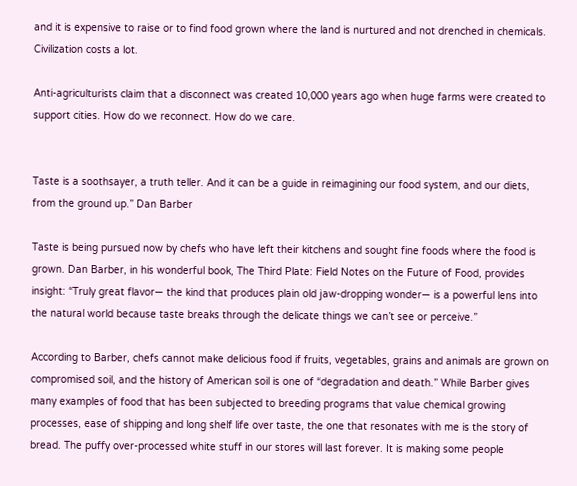and it is expensive to raise or to find food grown where the land is nurtured and not drenched in chemicals. Civilization costs a lot.

Anti-agriculturists claim that a disconnect was created 10,000 years ago when huge farms were created to support cities. How do we reconnect. How do we care.


Taste is a soothsayer, a truth teller. And it can be a guide in reimagining our food system, and our diets, from the ground up.” Dan Barber

Taste is being pursued now by chefs who have left their kitchens and sought fine foods where the food is grown. Dan Barber, in his wonderful book, The Third Plate: Field Notes on the Future of Food, provides insight: “Truly great flavor— the kind that produces plain old jaw-dropping wonder— is a powerful lens into the natural world because taste breaks through the delicate things we can’t see or perceive.”

According to Barber, chefs cannot make delicious food if fruits, vegetables, grains and animals are grown on compromised soil, and the history of American soil is one of “degradation and death.” While Barber gives many examples of food that has been subjected to breeding programs that value chemical growing processes, ease of shipping and long shelf life over taste, the one that resonates with me is the story of bread. The puffy over-processed white stuff in our stores will last forever. It is making some people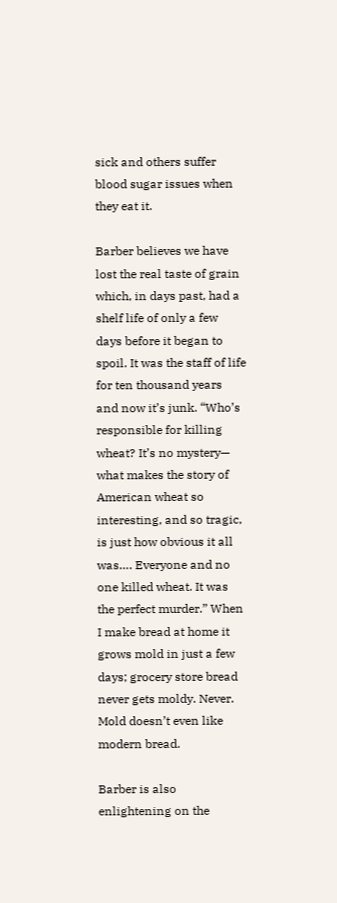sick and others suffer blood sugar issues when they eat it.

Barber believes we have lost the real taste of grain which, in days past, had a shelf life of only a few days before it began to spoil. It was the staff of life for ten thousand years and now it’s junk. “Who’s responsible for killing wheat? It’s no mystery— what makes the story of American wheat so interesting, and so tragic, is just how obvious it all was…. Everyone and no one killed wheat. It was the perfect murder.” When I make bread at home it grows mold in just a few days; grocery store bread never gets moldy. Never. Mold doesn’t even like modern bread.

Barber is also enlightening on the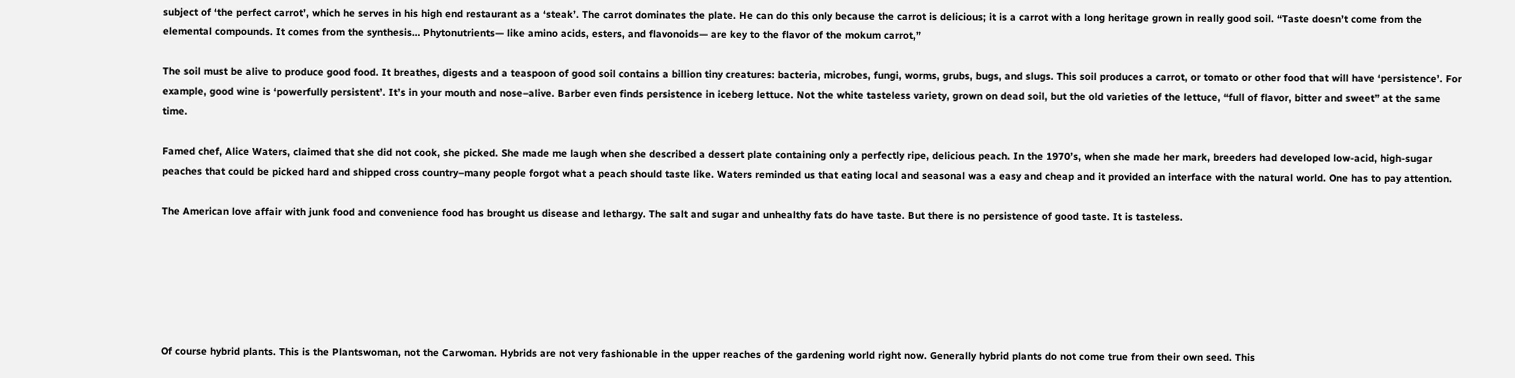subject of ‘the perfect carrot’, which he serves in his high end restaurant as a ‘steak’. The carrot dominates the plate. He can do this only because the carrot is delicious; it is a carrot with a long heritage grown in really good soil. “Taste doesn’t come from the elemental compounds. It comes from the synthesis… Phytonutrients— like amino acids, esters, and flavonoids— are key to the flavor of the mokum carrot,”

The soil must be alive to produce good food. It breathes, digests and a teaspoon of good soil contains a billion tiny creatures: bacteria, microbes, fungi, worms, grubs, bugs, and slugs. This soil produces a carrot, or tomato or other food that will have ‘persistence’. For example, good wine is ‘powerfully persistent’. It’s in your mouth and nose–alive. Barber even finds persistence in iceberg lettuce. Not the white tasteless variety, grown on dead soil, but the old varieties of the lettuce, “full of flavor, bitter and sweet” at the same time.

Famed chef, Alice Waters, claimed that she did not cook, she picked. She made me laugh when she described a dessert plate containing only a perfectly ripe, delicious peach. In the 1970’s, when she made her mark, breeders had developed low-acid, high-sugar peaches that could be picked hard and shipped cross country–many people forgot what a peach should taste like. Waters reminded us that eating local and seasonal was a easy and cheap and it provided an interface with the natural world. One has to pay attention.

The American love affair with junk food and convenience food has brought us disease and lethargy. The salt and sugar and unhealthy fats do have taste. But there is no persistence of good taste. It is tasteless.






Of course hybrid plants. This is the Plantswoman, not the Carwoman. Hybrids are not very fashionable in the upper reaches of the gardening world right now. Generally hybrid plants do not come true from their own seed. This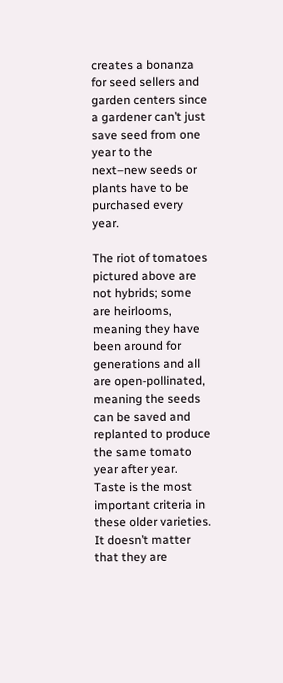creates a bonanza for seed sellers and garden centers since a gardener can’t just save seed from one year to the next–new seeds or plants have to be purchased every year.

The riot of tomatoes pictured above are not hybrids; some are heirlooms, meaning they have been around for generations and all are open-pollinated, meaning the seeds can be saved and replanted to produce the same tomato year after year. Taste is the most important criteria in these older varieties. It doesn’t matter that they are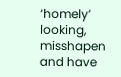‘homely’ looking, misshapen and have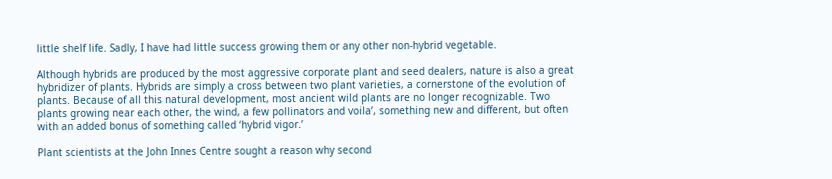little shelf life. Sadly, I have had little success growing them or any other non-hybrid vegetable.

Although hybrids are produced by the most aggressive corporate plant and seed dealers, nature is also a great hybridizer of plants. Hybrids are simply a cross between two plant varieties, a cornerstone of the evolution of plants. Because of all this natural development, most ancient wild plants are no longer recognizable. Two plants growing near each other, the wind, a few pollinators and voila’, something new and different, but often with an added bonus of something called ‘hybrid vigor.’

Plant scientists at the John Innes Centre sought a reason why second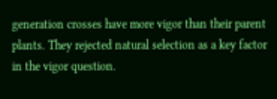generation crosses have more vigor than their parent plants. They rejected natural selection as a key factor in the vigor question.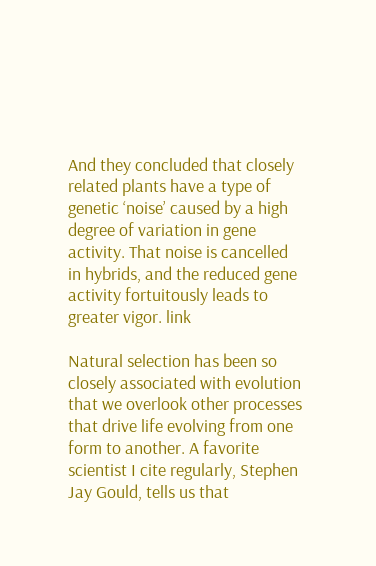And they concluded that closely related plants have a type of genetic ‘noise’ caused by a high degree of variation in gene activity. That noise is cancelled in hybrids, and the reduced gene activity fortuitously leads to greater vigor. link

Natural selection has been so closely associated with evolution that we overlook other processes that drive life evolving from one form to another. A favorite scientist I cite regularly, Stephen Jay Gould, tells us that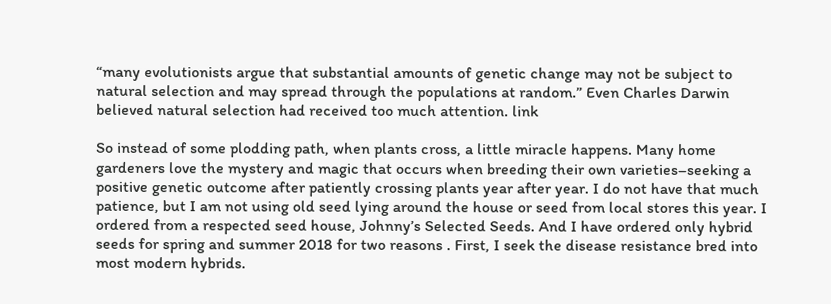“many evolutionists argue that substantial amounts of genetic change may not be subject to natural selection and may spread through the populations at random.” Even Charles Darwin believed natural selection had received too much attention. link

So instead of some plodding path, when plants cross, a little miracle happens. Many home gardeners love the mystery and magic that occurs when breeding their own varieties–seeking a positive genetic outcome after patiently crossing plants year after year. I do not have that much patience, but I am not using old seed lying around the house or seed from local stores this year. I ordered from a respected seed house, Johnny’s Selected Seeds. And I have ordered only hybrid seeds for spring and summer 2018 for two reasons . First, I seek the disease resistance bred into most modern hybrids.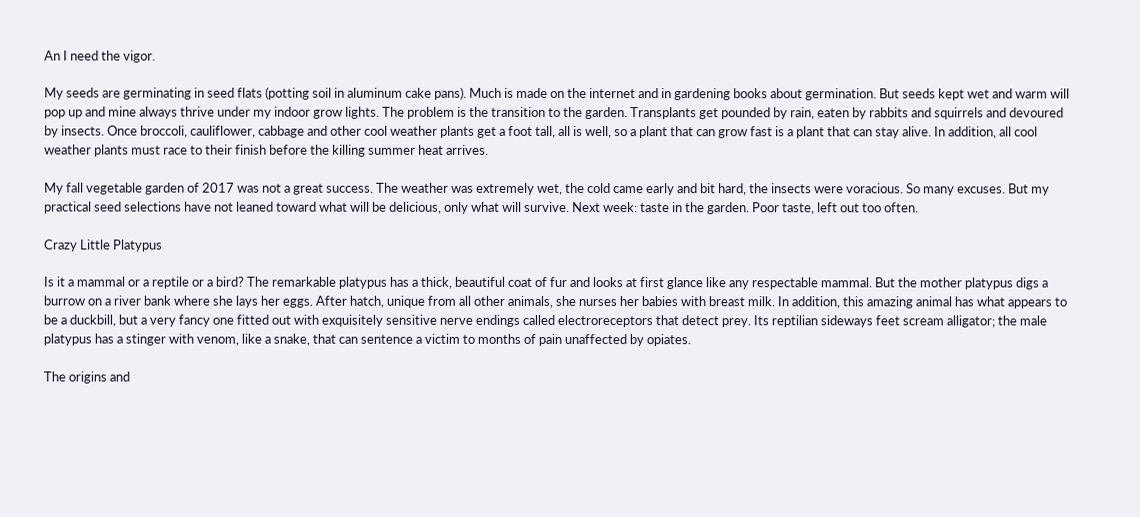An I need the vigor.

My seeds are germinating in seed flats (potting soil in aluminum cake pans). Much is made on the internet and in gardening books about germination. But seeds kept wet and warm will pop up and mine always thrive under my indoor grow lights. The problem is the transition to the garden. Transplants get pounded by rain, eaten by rabbits and squirrels and devoured by insects. Once broccoli, cauliflower, cabbage and other cool weather plants get a foot tall, all is well, so a plant that can grow fast is a plant that can stay alive. In addition, all cool weather plants must race to their finish before the killing summer heat arrives.

My fall vegetable garden of 2017 was not a great success. The weather was extremely wet, the cold came early and bit hard, the insects were voracious. So many excuses. But my practical seed selections have not leaned toward what will be delicious, only what will survive. Next week: taste in the garden. Poor taste, left out too often.

Crazy Little Platypus

Is it a mammal or a reptile or a bird? The remarkable platypus has a thick, beautiful coat of fur and looks at first glance like any respectable mammal. But the mother platypus digs a burrow on a river bank where she lays her eggs. After hatch, unique from all other animals, she nurses her babies with breast milk. In addition, this amazing animal has what appears to be a duckbill, but a very fancy one fitted out with exquisitely sensitive nerve endings called electroreceptors that detect prey. Its reptilian sideways feet scream alligator; the male platypus has a stinger with venom, like a snake, that can sentence a victim to months of pain unaffected by opiates.

The origins and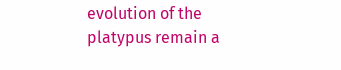evolution of the platypus remain a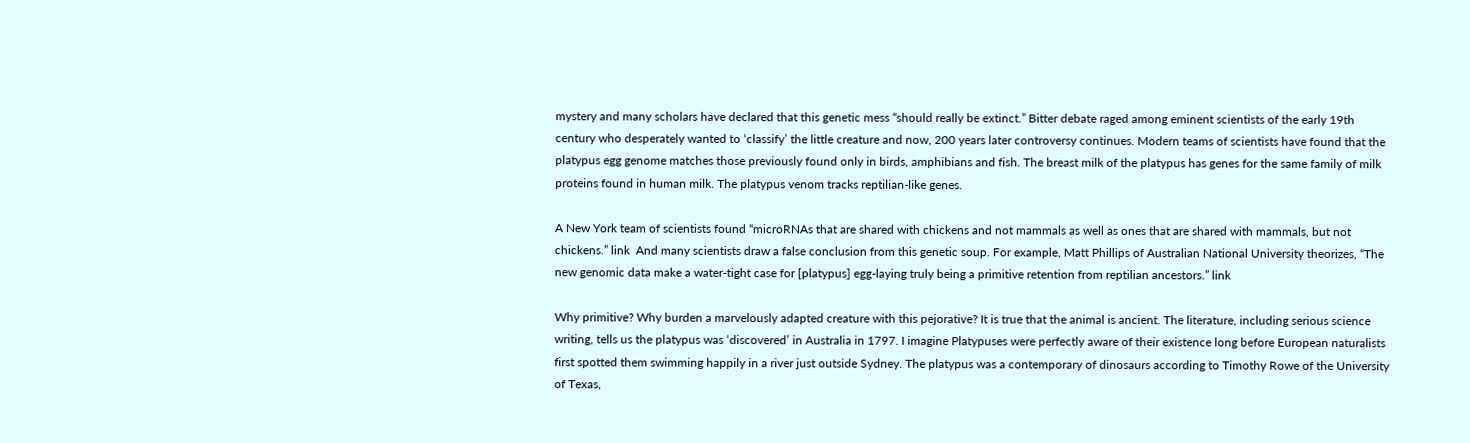mystery and many scholars have declared that this genetic mess “should really be extinct.” Bitter debate raged among eminent scientists of the early 19th century who desperately wanted to ‘classify’ the little creature and now, 200 years later controversy continues. Modern teams of scientists have found that the platypus egg genome matches those previously found only in birds, amphibians and fish. The breast milk of the platypus has genes for the same family of milk proteins found in human milk. The platypus venom tracks reptilian-like genes.

A New York team of scientists found “microRNAs that are shared with chickens and not mammals as well as ones that are shared with mammals, but not chickens.” link  And many scientists draw a false conclusion from this genetic soup. For example, Matt Phillips of Australian National University theorizes, “The new genomic data make a water-tight case for [platypus] egg-laying truly being a primitive retention from reptilian ancestors.” link

Why primitive? Why burden a marvelously adapted creature with this pejorative? It is true that the animal is ancient. The literature, including serious science writing, tells us the platypus was ‘discovered’ in Australia in 1797. I imagine Platypuses were perfectly aware of their existence long before European naturalists first spotted them swimming happily in a river just outside Sydney. The platypus was a contemporary of dinosaurs according to Timothy Rowe of the University of Texas,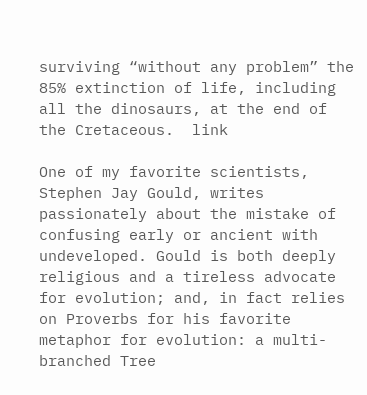surviving “without any problem” the 85% extinction of life, including all the dinosaurs, at the end of the Cretaceous.  link

One of my favorite scientists, Stephen Jay Gould, writes passionately about the mistake of confusing early or ancient with undeveloped. Gould is both deeply religious and a tireless advocate for evolution; and, in fact relies on Proverbs for his favorite metaphor for evolution: a multi-branched Tree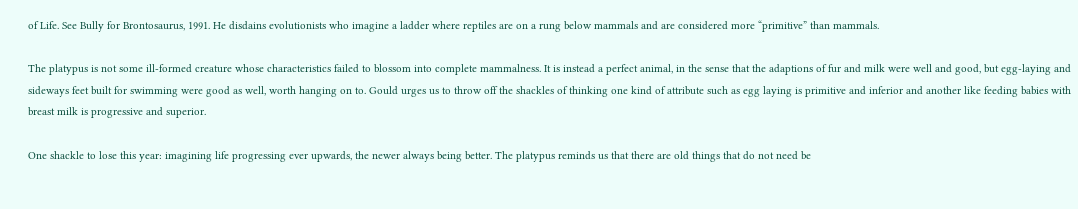of Life. See Bully for Brontosaurus, 1991. He disdains evolutionists who imagine a ladder where reptiles are on a rung below mammals and are considered more “primitive” than mammals.

The platypus is not some ill-formed creature whose characteristics failed to blossom into complete mammalness. It is instead a perfect animal, in the sense that the adaptions of fur and milk were well and good, but egg-laying and sideways feet built for swimming were good as well, worth hanging on to. Gould urges us to throw off the shackles of thinking one kind of attribute such as egg laying is primitive and inferior and another like feeding babies with breast milk is progressive and superior.

One shackle to lose this year: imagining life progressing ever upwards, the newer always being better. The platypus reminds us that there are old things that do not need be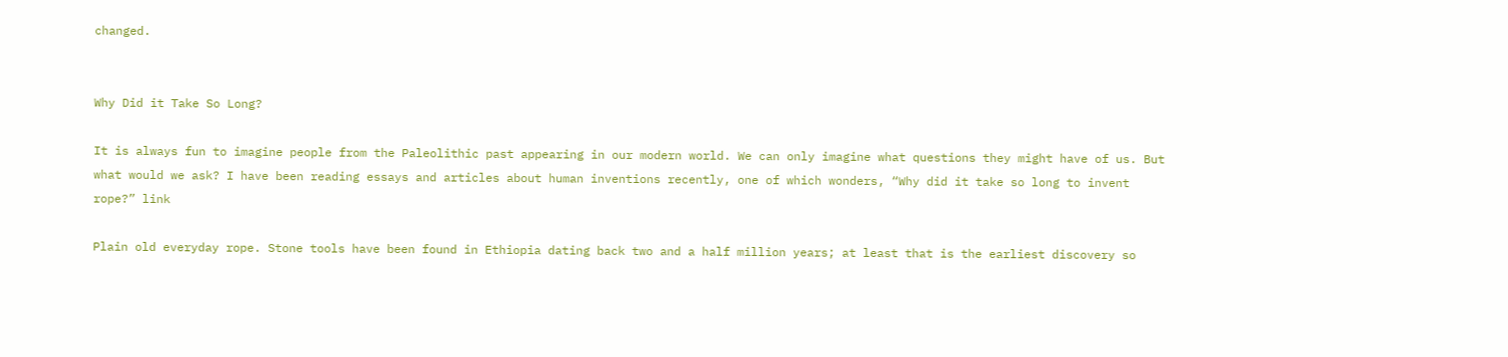changed.


Why Did it Take So Long?

It is always fun to imagine people from the Paleolithic past appearing in our modern world. We can only imagine what questions they might have of us. But what would we ask? I have been reading essays and articles about human inventions recently, one of which wonders, “Why did it take so long to invent rope?” link

Plain old everyday rope. Stone tools have been found in Ethiopia dating back two and a half million years; at least that is the earliest discovery so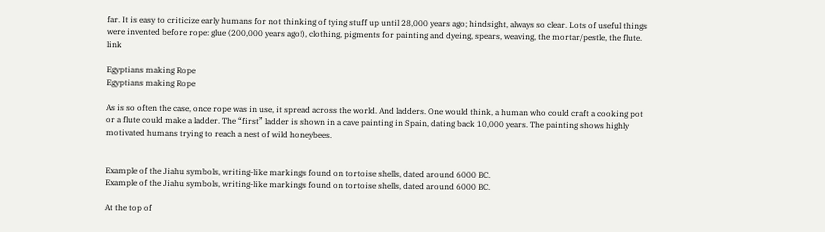far. It is easy to criticize early humans for not thinking of tying stuff up until 28,000 years ago; hindsight, always so clear. Lots of useful things were invented before rope: glue (200,000 years ago!), clothing, pigments for painting and dyeing, spears, weaving, the mortar/pestle, the flute. link

Egyptians making Rope
Egyptians making Rope

As is so often the case, once rope was in use, it spread across the world. And ladders. One would think, a human who could craft a cooking pot or a flute could make a ladder. The “first” ladder is shown in a cave painting in Spain, dating back 10,000 years. The painting shows highly motivated humans trying to reach a nest of wild honeybees.


Example of the Jiahu symbols, writing-like markings found on tortoise shells, dated around 6000 BC.
Example of the Jiahu symbols, writing-like markings found on tortoise shells, dated around 6000 BC.

At the top of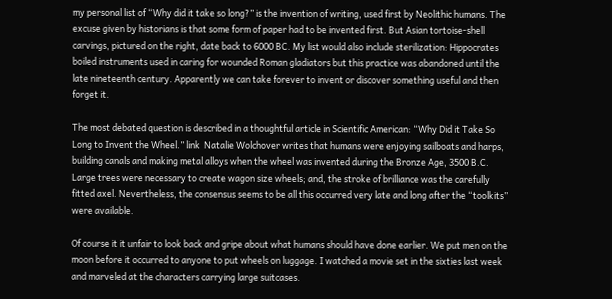my personal list of “Why did it take so long?” is the invention of writing, used first by Neolithic humans. The excuse given by historians is that some form of paper had to be invented first. But Asian tortoise-shell carvings, pictured on the right, date back to 6000 BC. My list would also include sterilization: Hippocrates boiled instruments used in caring for wounded Roman gladiators but this practice was abandoned until the late nineteenth century. Apparently we can take forever to invent or discover something useful and then forget it.

The most debated question is described in a thoughtful article in Scientific American: “Why Did it Take So Long to Invent the Wheel.” link  Natalie Wolchover writes that humans were enjoying sailboats and harps, building canals and making metal alloys when the wheel was invented during the Bronze Age, 3500 B.C. Large trees were necessary to create wagon size wheels; and, the stroke of brilliance was the carefully fitted axel. Nevertheless, the consensus seems to be all this occurred very late and long after the “toolkits” were available.

Of course it it unfair to look back and gripe about what humans should have done earlier. We put men on the moon before it occurred to anyone to put wheels on luggage. I watched a movie set in the sixties last week and marveled at the characters carrying large suitcases.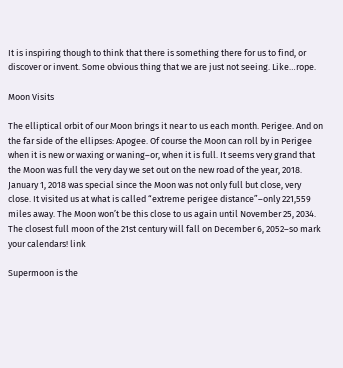It is inspiring though to think that there is something there for us to find, or discover or invent. Some obvious thing that we are just not seeing. Like…rope.

Moon Visits

The elliptical orbit of our Moon brings it near to us each month. Perigee. And on the far side of the ellipses: Apogee. Of course the Moon can roll by in Perigee when it is new or waxing or waning–or, when it is full. It seems very grand that the Moon was full the very day we set out on the new road of the year, 2018. January 1, 2018 was special since the Moon was not only full but close, very close. It visited us at what is called “extreme perigee distance”–only 221,559 miles away. The Moon won’t be this close to us again until November 25, 2034. The closest full moon of the 21st century will fall on December 6, 2052–so mark your calendars! link

Supermoon is the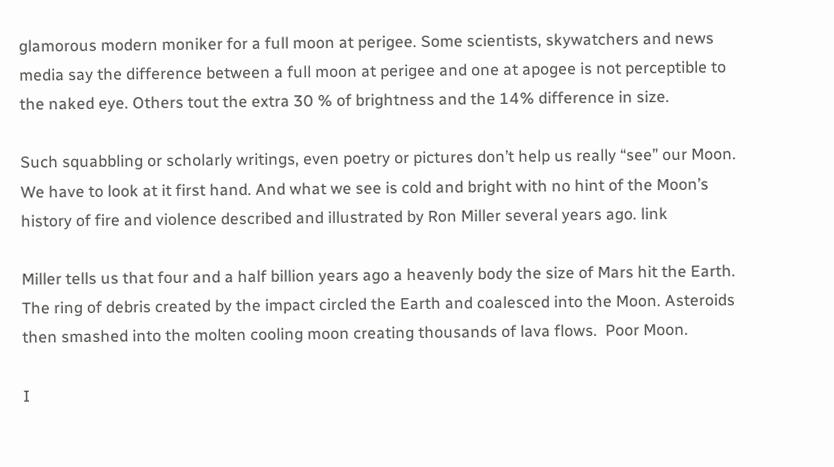glamorous modern moniker for a full moon at perigee. Some scientists, skywatchers and news media say the difference between a full moon at perigee and one at apogee is not perceptible to the naked eye. Others tout the extra 30 % of brightness and the 14% difference in size.

Such squabbling or scholarly writings, even poetry or pictures don’t help us really “see” our Moon. We have to look at it first hand. And what we see is cold and bright with no hint of the Moon’s history of fire and violence described and illustrated by Ron Miller several years ago. link

Miller tells us that four and a half billion years ago a heavenly body the size of Mars hit the Earth. The ring of debris created by the impact circled the Earth and coalesced into the Moon. Asteroids then smashed into the molten cooling moon creating thousands of lava flows.  Poor Moon.

I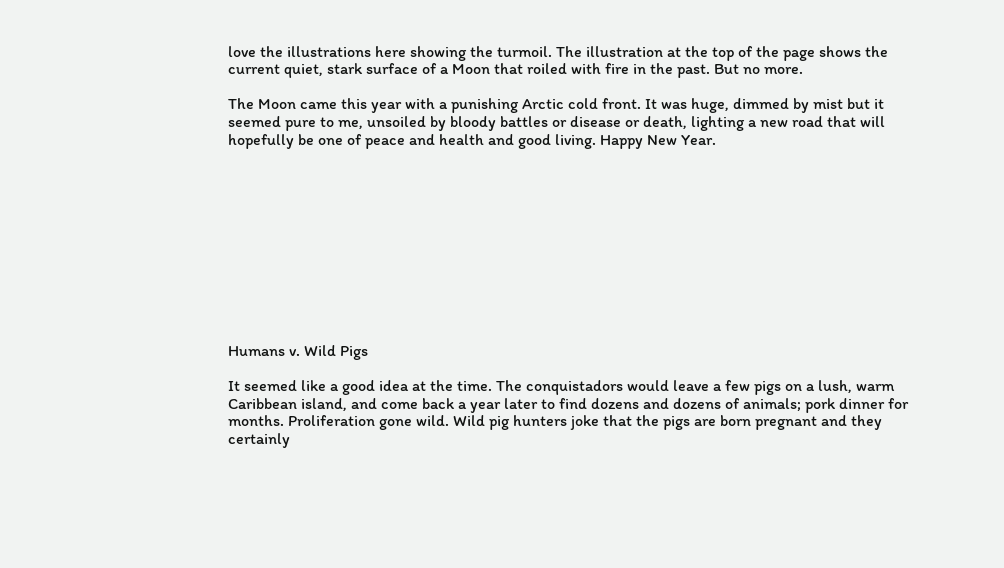love the illustrations here showing the turmoil. The illustration at the top of the page shows the current quiet, stark surface of a Moon that roiled with fire in the past. But no more.

The Moon came this year with a punishing Arctic cold front. It was huge, dimmed by mist but it seemed pure to me, unsoiled by bloody battles or disease or death, lighting a new road that will hopefully be one of peace and health and good living. Happy New Year.











Humans v. Wild Pigs

It seemed like a good idea at the time. The conquistadors would leave a few pigs on a lush, warm Caribbean island, and come back a year later to find dozens and dozens of animals; pork dinner for months. Proliferation gone wild. Wild pig hunters joke that the pigs are born pregnant and they certainly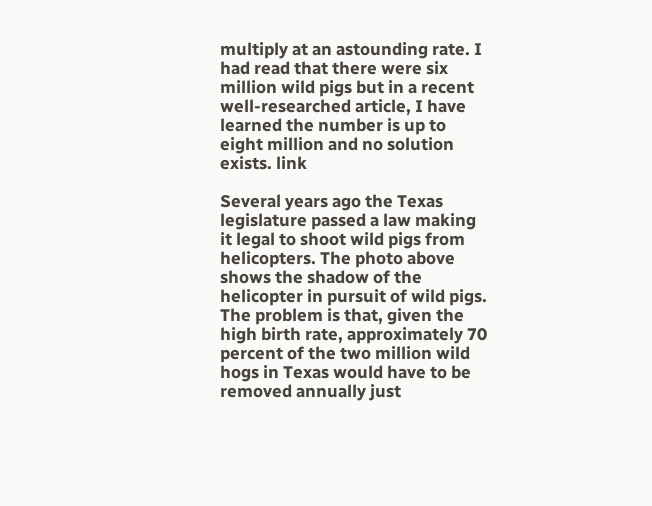multiply at an astounding rate. I had read that there were six million wild pigs but in a recent well-researched article, I have learned the number is up to eight million and no solution exists. link

Several years ago the Texas legislature passed a law making it legal to shoot wild pigs from helicopters. The photo above shows the shadow of the helicopter in pursuit of wild pigs. The problem is that, given the high birth rate, approximately 70 percent of the two million wild hogs in Texas would have to be removed annually just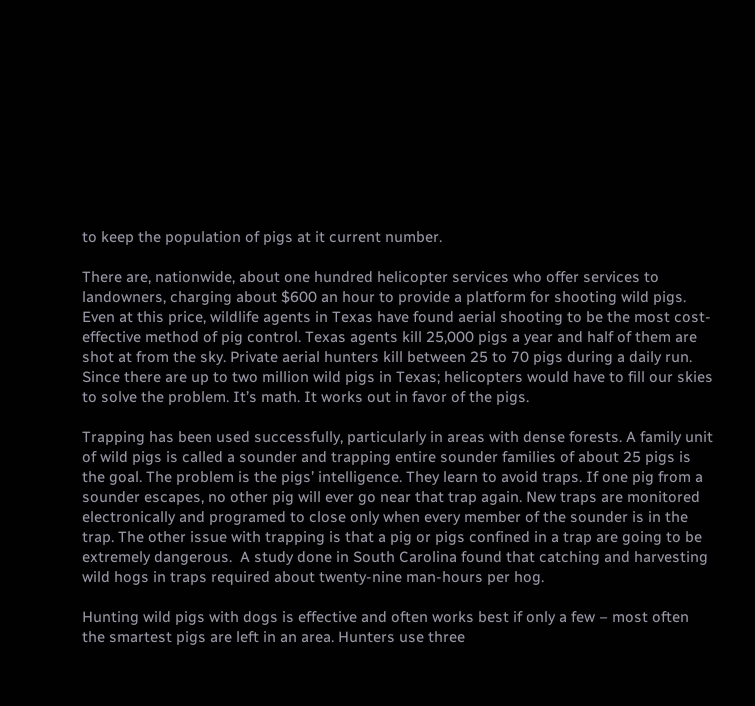to keep the population of pigs at it current number.

There are, nationwide, about one hundred helicopter services who offer services to landowners, charging about $600 an hour to provide a platform for shooting wild pigs. Even at this price, wildlife agents in Texas have found aerial shooting to be the most cost- effective method of pig control. Texas agents kill 25,000 pigs a year and half of them are shot at from the sky. Private aerial hunters kill between 25 to 70 pigs during a daily run. Since there are up to two million wild pigs in Texas; helicopters would have to fill our skies to solve the problem. It’s math. It works out in favor of the pigs.

Trapping has been used successfully, particularly in areas with dense forests. A family unit of wild pigs is called a sounder and trapping entire sounder families of about 25 pigs is the goal. The problem is the pigs’ intelligence. They learn to avoid traps. If one pig from a sounder escapes, no other pig will ever go near that trap again. New traps are monitored electronically and programed to close only when every member of the sounder is in the trap. The other issue with trapping is that a pig or pigs confined in a trap are going to be extremely dangerous.  A study done in South Carolina found that catching and harvesting wild hogs in traps required about twenty-nine man-hours per hog.

Hunting wild pigs with dogs is effective and often works best if only a few – most often the smartest pigs are left in an area. Hunters use three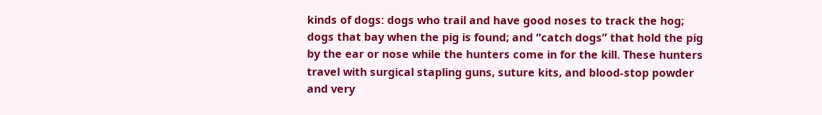kinds of dogs: dogs who trail and have good noses to track the hog; dogs that bay when the pig is found; and “catch dogs” that hold the pig by the ear or nose while the hunters come in for the kill. These hunters travel with surgical stapling guns, suture kits, and blood-stop powder and very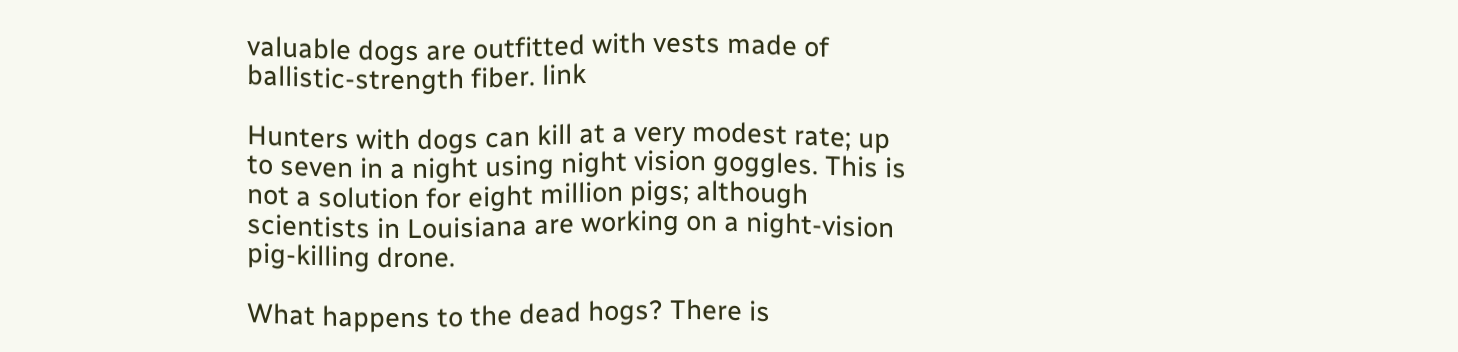valuable dogs are outfitted with vests made of ballistic-strength fiber. link

Hunters with dogs can kill at a very modest rate; up to seven in a night using night vision goggles. This is not a solution for eight million pigs; although scientists in Louisiana are working on a night-vision pig-killing drone.

What happens to the dead hogs? There is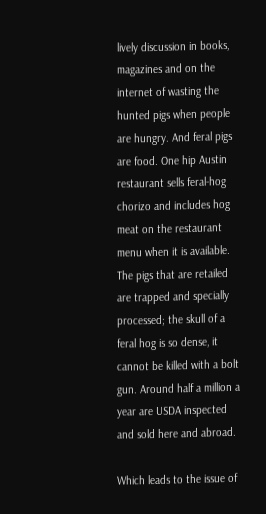lively discussion in books, magazines and on the internet of wasting the hunted pigs when people are hungry. And feral pigs are food. One hip Austin restaurant sells feral-hog chorizo and includes hog meat on the restaurant menu when it is available. The pigs that are retailed are trapped and specially processed; the skull of a feral hog is so dense, it cannot be killed with a bolt gun. Around half a million a year are USDA inspected and sold here and abroad.

Which leads to the issue of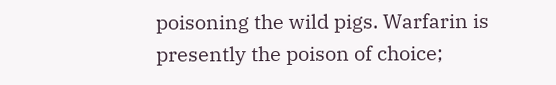poisoning the wild pigs. Warfarin is presently the poison of choice;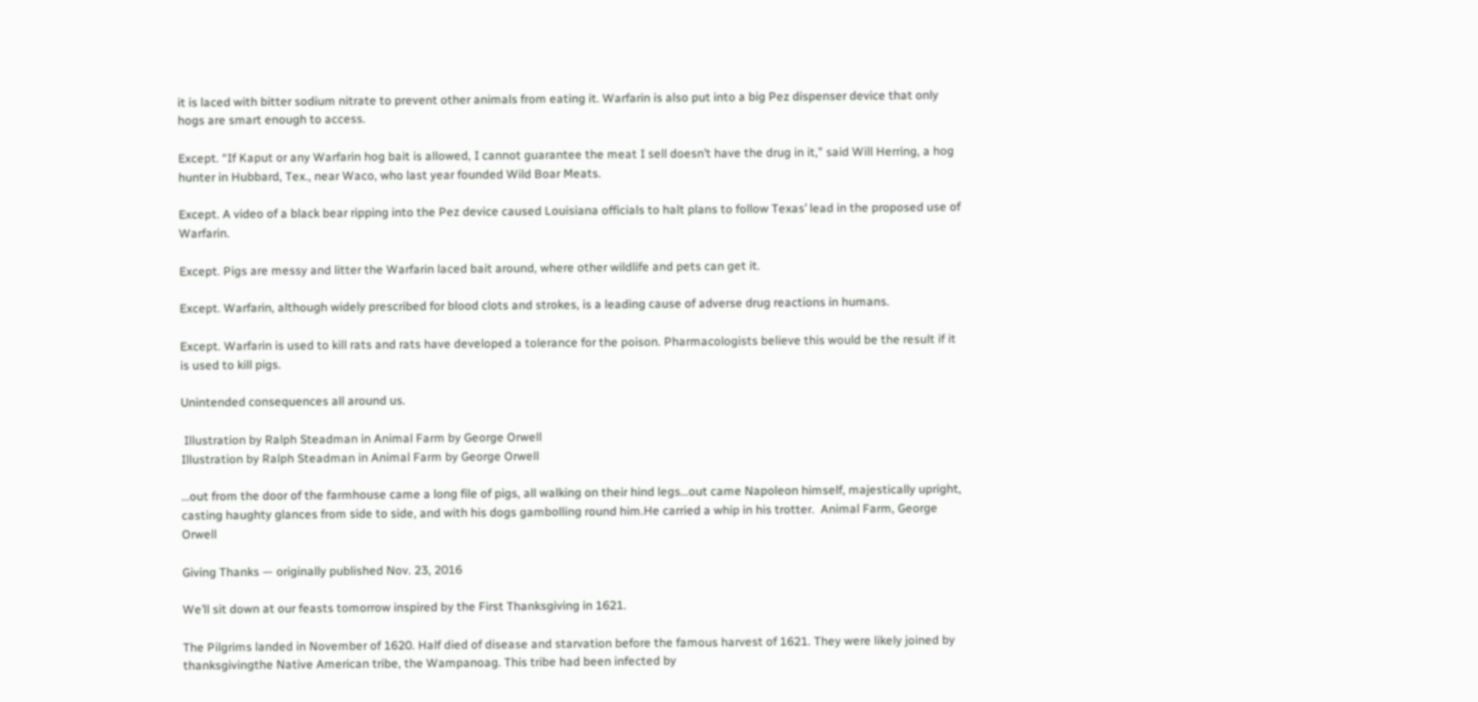it is laced with bitter sodium nitrate to prevent other animals from eating it. Warfarin is also put into a big Pez dispenser device that only hogs are smart enough to access.

Except. “If Kaput or any Warfarin hog bait is allowed, I cannot guarantee the meat I sell doesn’t have the drug in it,” said Will Herring, a hog hunter in Hubbard, Tex., near Waco, who last year founded Wild Boar Meats.

Except. A video of a black bear ripping into the Pez device caused Louisiana officials to halt plans to follow Texas’ lead in the proposed use of Warfarin.

Except. Pigs are messy and litter the Warfarin laced bait around, where other wildlife and pets can get it.

Except. Warfarin, although widely prescribed for blood clots and strokes, is a leading cause of adverse drug reactions in humans.

Except. Warfarin is used to kill rats and rats have developed a tolerance for the poison. Pharmacologists believe this would be the result if it is used to kill pigs.

Unintended consequences all around us.

 Illustration by Ralph Steadman in Animal Farm by George Orwell
Illustration by Ralph Steadman in Animal Farm by George Orwell

…out from the door of the farmhouse came a long file of pigs, all walking on their hind legs…out came Napoleon himself, majestically upright, casting haughty glances from side to side, and with his dogs gambolling round him.He carried a whip in his trotter.  Animal Farm, George Orwell

Giving Thanks — originally published Nov. 23, 2016

We’ll sit down at our feasts tomorrow inspired by the First Thanksgiving in 1621.

The Pilgrims landed in November of 1620. Half died of disease and starvation before the famous harvest of 1621. They were likely joined by thanksgivingthe Native American tribe, the Wampanoag. This tribe had been infected by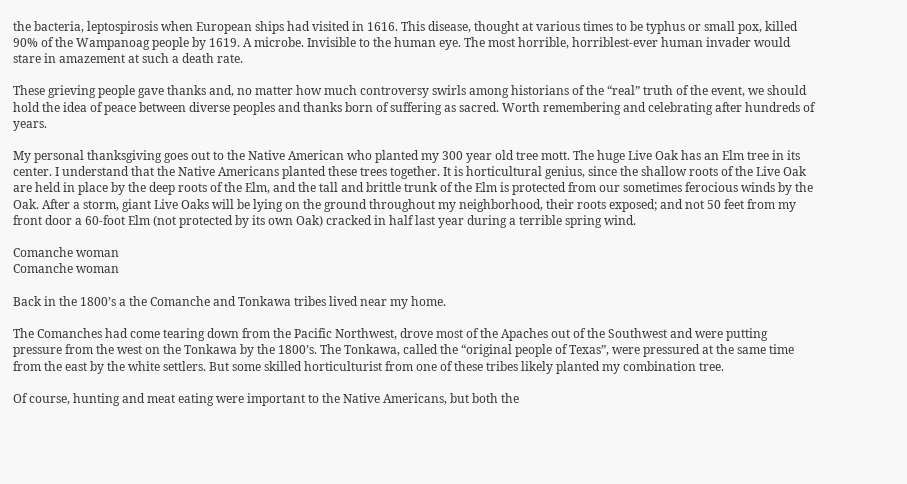the bacteria, leptospirosis when European ships had visited in 1616. This disease, thought at various times to be typhus or small pox, killed 90% of the Wampanoag people by 1619. A microbe. Invisible to the human eye. The most horrible, horriblest-ever human invader would stare in amazement at such a death rate.

These grieving people gave thanks and, no matter how much controversy swirls among historians of the “real” truth of the event, we should hold the idea of peace between diverse peoples and thanks born of suffering as sacred. Worth remembering and celebrating after hundreds of years.

My personal thanksgiving goes out to the Native American who planted my 300 year old tree mott. The huge Live Oak has an Elm tree in its center. I understand that the Native Americans planted these trees together. It is horticultural genius, since the shallow roots of the Live Oak are held in place by the deep roots of the Elm, and the tall and brittle trunk of the Elm is protected from our sometimes ferocious winds by the Oak. After a storm, giant Live Oaks will be lying on the ground throughout my neighborhood, their roots exposed; and not 50 feet from my front door a 60-foot Elm (not protected by its own Oak) cracked in half last year during a terrible spring wind.

Comanche woman
Comanche woman

Back in the 1800’s a the Comanche and Tonkawa tribes lived near my home.

The Comanches had come tearing down from the Pacific Northwest, drove most of the Apaches out of the Southwest and were putting pressure from the west on the Tonkawa by the 1800’s. The Tonkawa, called the “original people of Texas”, were pressured at the same time from the east by the white settlers. But some skilled horticulturist from one of these tribes likely planted my combination tree.

Of course, hunting and meat eating were important to the Native Americans, but both the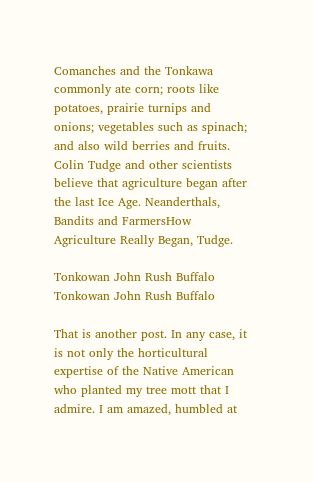Comanches and the Tonkawa commonly ate corn; roots like potatoes, prairie turnips and onions; vegetables such as spinach; and also wild berries and fruits. Colin Tudge and other scientists believe that agriculture began after the last Ice Age. Neanderthals, Bandits and FarmersHow Agriculture Really Began, Tudge.

Tonkowan John Rush Buffalo
Tonkowan John Rush Buffalo

That is another post. In any case, it is not only the horticultural expertise of the Native American who planted my tree mott that I admire. I am amazed, humbled at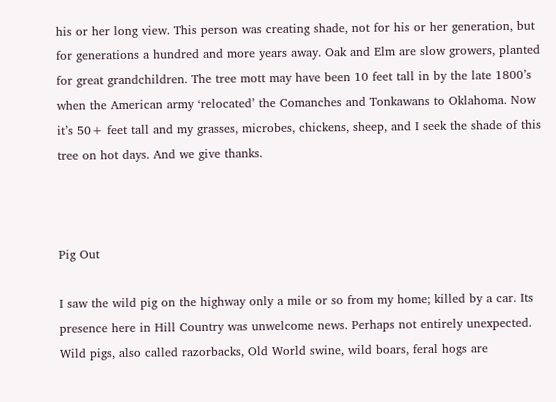his or her long view. This person was creating shade, not for his or her generation, but for generations a hundred and more years away. Oak and Elm are slow growers, planted for great grandchildren. The tree mott may have been 10 feet tall in by the late 1800’s when the American army ‘relocated’ the Comanches and Tonkawans to Oklahoma. Now it’s 50+ feet tall and my grasses, microbes, chickens, sheep, and I seek the shade of this tree on hot days. And we give thanks.



Pig Out

I saw the wild pig on the highway only a mile or so from my home; killed by a car. Its presence here in Hill Country was unwelcome news. Perhaps not entirely unexpected. Wild pigs, also called razorbacks, Old World swine, wild boars, feral hogs are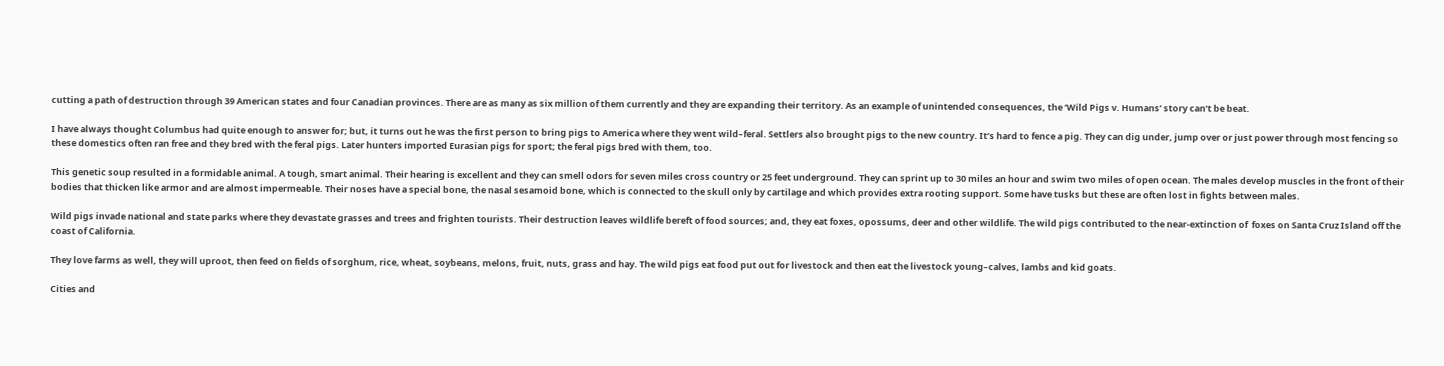cutting a path of destruction through 39 American states and four Canadian provinces. There are as many as six million of them currently and they are expanding their territory. As an example of unintended consequences, the ‘Wild Pigs v. Humans’ story can’t be beat.

I have always thought Columbus had quite enough to answer for; but, it turns out he was the first person to bring pigs to America where they went wild–feral. Settlers also brought pigs to the new country. It’s hard to fence a pig. They can dig under, jump over or just power through most fencing so these domestics often ran free and they bred with the feral pigs. Later hunters imported Eurasian pigs for sport; the feral pigs bred with them, too.

This genetic soup resulted in a formidable animal. A tough, smart animal. Their hearing is excellent and they can smell odors for seven miles cross country or 25 feet underground. They can sprint up to 30 miles an hour and swim two miles of open ocean. The males develop muscles in the front of their bodies that thicken like armor and are almost impermeable. Their noses have a special bone, the nasal sesamoid bone, which is connected to the skull only by cartilage and which provides extra rooting support. Some have tusks but these are often lost in fights between males.

Wild pigs invade national and state parks where they devastate grasses and trees and frighten tourists. Their destruction leaves wildlife bereft of food sources; and, they eat foxes, opossums, deer and other wildlife. The wild pigs contributed to the near-extinction of  foxes on Santa Cruz Island off the coast of California.

They love farms as well, they will uproot, then feed on fields of sorghum, rice, wheat, soybeans, melons, fruit, nuts, grass and hay. The wild pigs eat food put out for livestock and then eat the livestock young–calves, lambs and kid goats.

Cities and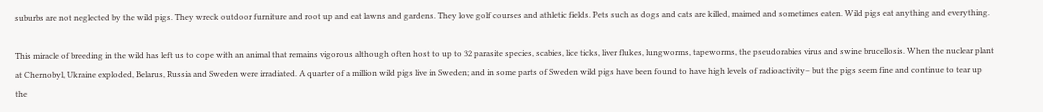suburbs are not neglected by the wild pigs. They wreck outdoor furniture and root up and eat lawns and gardens. They love golf courses and athletic fields. Pets such as dogs and cats are killed, maimed and sometimes eaten. Wild pigs eat anything and everything.

This miracle of breeding in the wild has left us to cope with an animal that remains vigorous although often host to up to 32 parasite species, scabies, lice ticks, liver flukes, lungworms, tapeworms, the pseudorabies virus and swine brucellosis. When the nuclear plant at Chernobyl, Ukraine exploded, Belarus, Russia and Sweden were irradiated. A quarter of a million wild pigs live in Sweden; and in some parts of Sweden wild pigs have been found to have high levels of radioactivity– but the pigs seem fine and continue to tear up the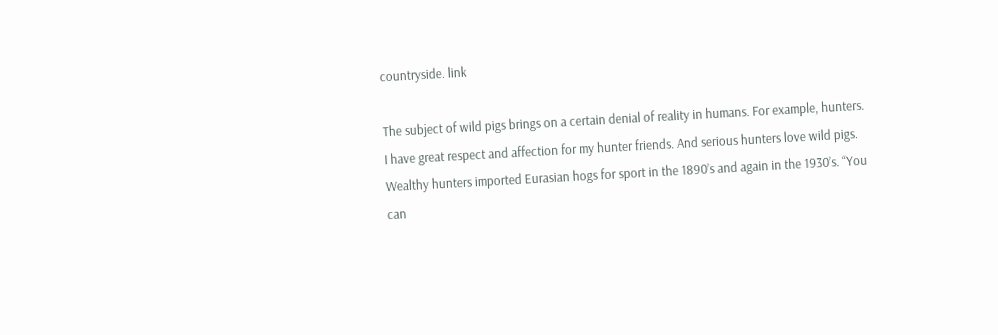countryside. link

The subject of wild pigs brings on a certain denial of reality in humans. For example, hunters. I have great respect and affection for my hunter friends. And serious hunters love wild pigs. Wealthy hunters imported Eurasian hogs for sport in the 1890’s and again in the 1930’s. “You can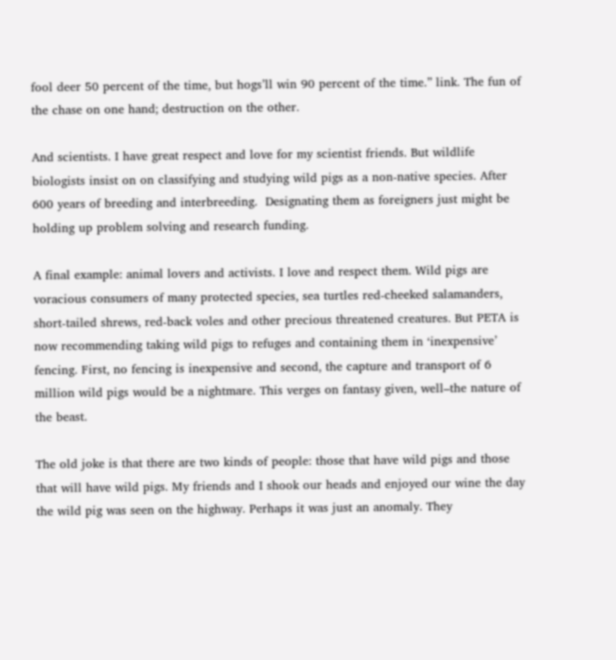fool deer 50 percent of the time, but hogs’ll win 90 percent of the time.” link. The fun of the chase on one hand; destruction on the other.

And scientists. I have great respect and love for my scientist friends. But wildlife biologists insist on on classifying and studying wild pigs as a non-native species. After 600 years of breeding and interbreeding.  Designating them as foreigners just might be holding up problem solving and research funding.

A final example: animal lovers and activists. I love and respect them. Wild pigs are voracious consumers of many protected species, sea turtles red-cheeked salamanders, short-tailed shrews, red-back voles and other precious threatened creatures. But PETA is now recommending taking wild pigs to refuges and containing them in ‘inexpensive’ fencing. First, no fencing is inexpensive and second, the capture and transport of 6 million wild pigs would be a nightmare. This verges on fantasy given, well–the nature of the beast.

The old joke is that there are two kinds of people: those that have wild pigs and those that will have wild pigs. My friends and I shook our heads and enjoyed our wine the day the wild pig was seen on the highway. Perhaps it was just an anomaly. They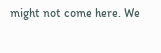might not come here. We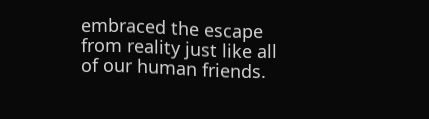embraced the escape from reality just like all of our human friends.